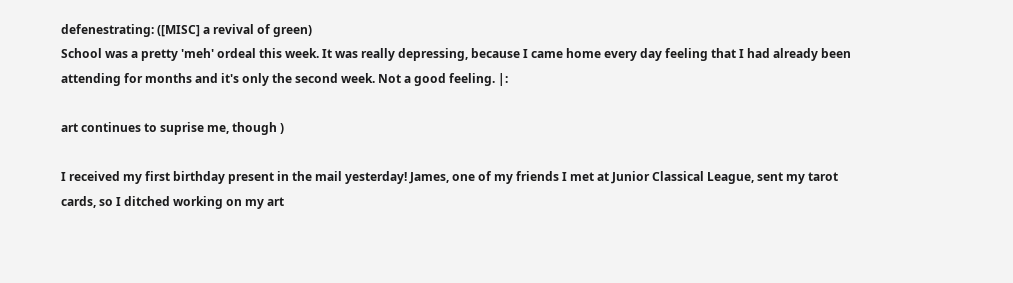defenestrating: ([MISC] a revival of green)
School was a pretty 'meh' ordeal this week. It was really depressing, because I came home every day feeling that I had already been attending for months and it's only the second week. Not a good feeling. |:

art continues to suprise me, though )

I received my first birthday present in the mail yesterday! James, one of my friends I met at Junior Classical League, sent my tarot cards, so I ditched working on my art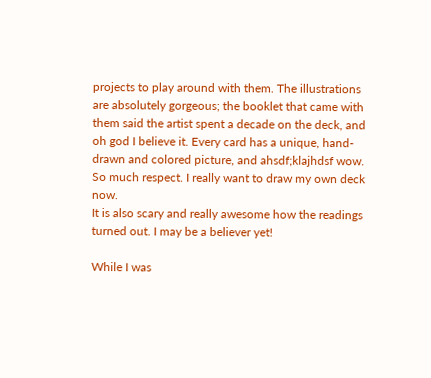projects to play around with them. The illustrations are absolutely gorgeous; the booklet that came with them said the artist spent a decade on the deck, and oh god I believe it. Every card has a unique, hand-drawn and colored picture, and ahsdf;klajhdsf wow. So much respect. I really want to draw my own deck now.
It is also scary and really awesome how the readings turned out. I may be a believer yet!

While I was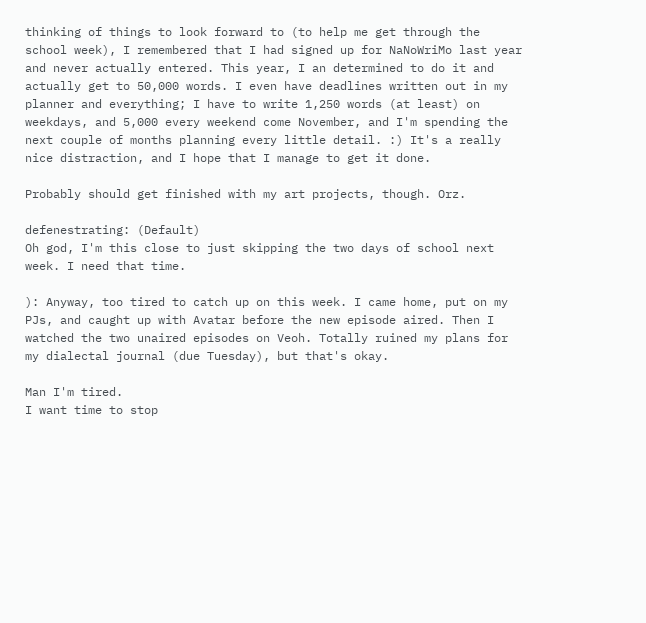thinking of things to look forward to (to help me get through the school week), I remembered that I had signed up for NaNoWriMo last year and never actually entered. This year, I an determined to do it and actually get to 50,000 words. I even have deadlines written out in my planner and everything; I have to write 1,250 words (at least) on weekdays, and 5,000 every weekend come November, and I'm spending the next couple of months planning every little detail. :) It's a really nice distraction, and I hope that I manage to get it done.

Probably should get finished with my art projects, though. Orz.

defenestrating: (Default)
Oh god, I'm this close to just skipping the two days of school next week. I need that time.

): Anyway, too tired to catch up on this week. I came home, put on my PJs, and caught up with Avatar before the new episode aired. Then I watched the two unaired episodes on Veoh. Totally ruined my plans for my dialectal journal (due Tuesday), but that's okay.

Man I'm tired.
I want time to stop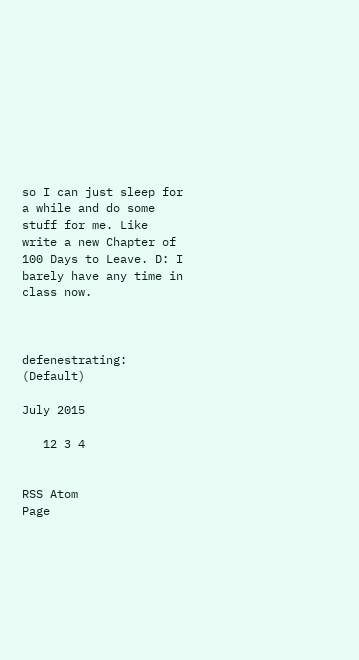so I can just sleep for a while and do some stuff for me. Like write a new Chapter of 100 Days to Leave. D: I barely have any time in class now.



defenestrating: (Default)

July 2015

   12 3 4


RSS Atom
Page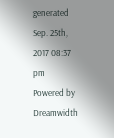generated Sep. 25th, 2017 08:37 pm
Powered by Dreamwidth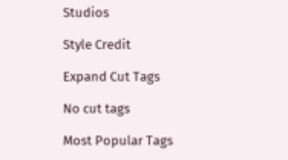Studios

Style Credit

Expand Cut Tags

No cut tags

Most Popular Tags